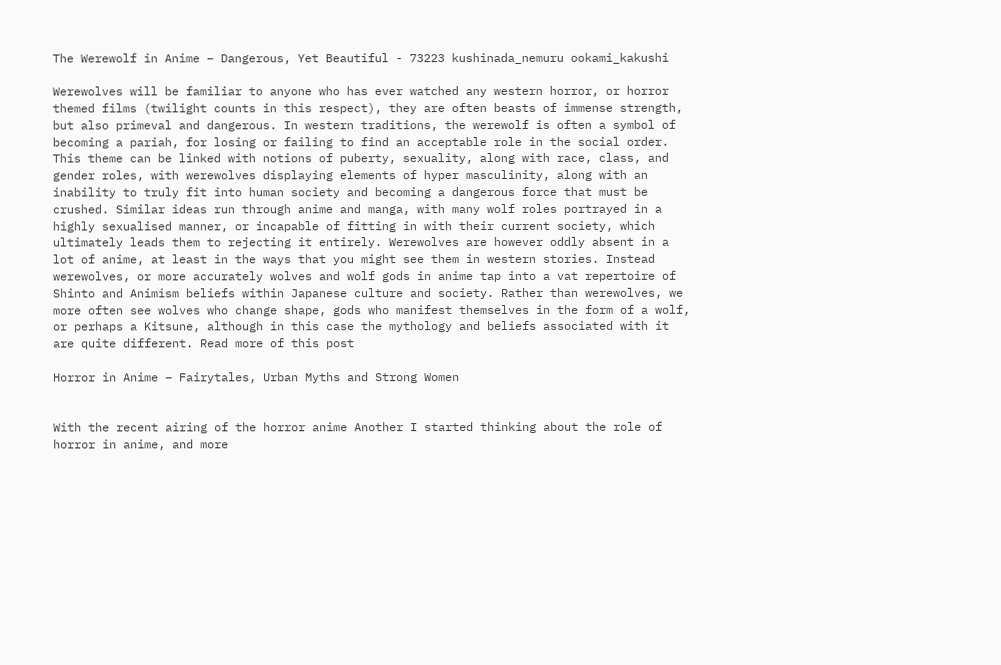The Werewolf in Anime – Dangerous, Yet Beautiful - 73223 kushinada_nemuru ookami_kakushi

Werewolves will be familiar to anyone who has ever watched any western horror, or horror themed films (twilight counts in this respect), they are often beasts of immense strength, but also primeval and dangerous. In western traditions, the werewolf is often a symbol of becoming a pariah, for losing or failing to find an acceptable role in the social order. This theme can be linked with notions of puberty, sexuality, along with race, class, and gender roles, with werewolves displaying elements of hyper masculinity, along with an inability to truly fit into human society and becoming a dangerous force that must be crushed. Similar ideas run through anime and manga, with many wolf roles portrayed in a highly sexualised manner, or incapable of fitting in with their current society, which ultimately leads them to rejecting it entirely. Werewolves are however oddly absent in a lot of anime, at least in the ways that you might see them in western stories. Instead werewolves, or more accurately wolves and wolf gods in anime tap into a vat repertoire of Shinto and Animism beliefs within Japanese culture and society. Rather than werewolves, we more often see wolves who change shape, gods who manifest themselves in the form of a wolf, or perhaps a Kitsune, although in this case the mythology and beliefs associated with it are quite different. Read more of this post

Horror in Anime – Fairytales, Urban Myths and Strong Women


With the recent airing of the horror anime Another I started thinking about the role of horror in anime, and more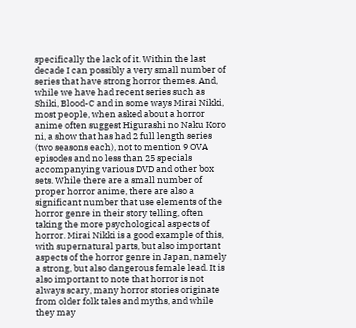specifically the lack of it. Within the last decade I can possibly a very small number of series that have strong horror themes. And, while we have had recent series such as Shiki, Blood-C and in some ways Mirai Nikki, most people, when asked about a horror anime often suggest Higurashi no Naku Koro ni, a show that has had 2 full length series (two seasons each), not to mention 9 OVA episodes and no less than 25 specials accompanying various DVD and other box sets. While there are a small number of proper horror anime, there are also a significant number that use elements of the horror genre in their story telling, often taking the more psychological aspects of horror. Mirai Nikki is a good example of this, with supernatural parts, but also important aspects of the horror genre in Japan, namely a strong, but also dangerous female lead. It is also important to note that horror is not always scary, many horror stories originate from older folk tales and myths, and while they may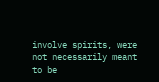involve spirits, were not necessarily meant to be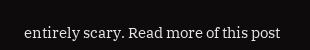entirely scary. Read more of this post